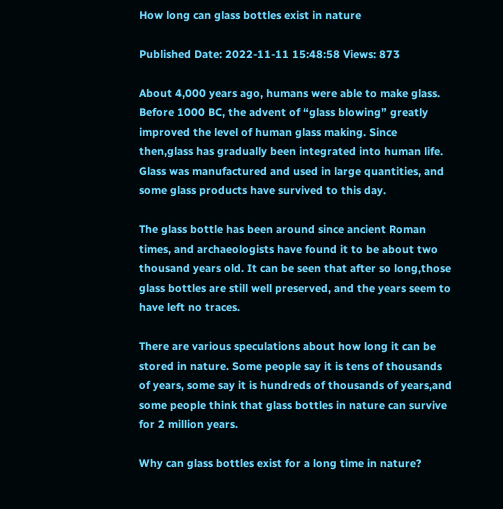How long can glass bottles exist in nature

Published Date: 2022-11-11 15:48:58 Views: 873

About 4,000 years ago, humans were able to make glass. Before 1000 BC, the advent of “glass blowing” greatly improved the level of human glass making. Since then,glass has gradually been integrated into human life. Glass was manufactured and used in large quantities, and some glass products have survived to this day.

The glass bottle has been around since ancient Roman times, and archaeologists have found it to be about two thousand years old. It can be seen that after so long,those glass bottles are still well preserved, and the years seem to have left no traces.

There are various speculations about how long it can be stored in nature. Some people say it is tens of thousands of years, some say it is hundreds of thousands of years,and some people think that glass bottles in nature can survive for 2 million years.

Why can glass bottles exist for a long time in nature?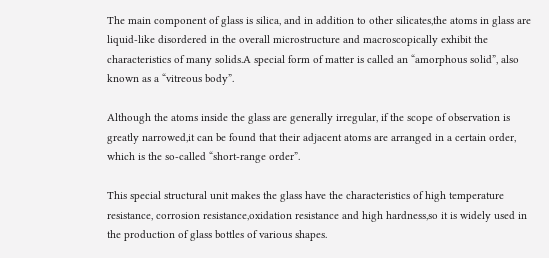The main component of glass is silica, and in addition to other silicates,the atoms in glass are liquid-like disordered in the overall microstructure and macroscopically exhibit the characteristics of many solids.A special form of matter is called an “amorphous solid”, also known as a “vitreous body”.

Although the atoms inside the glass are generally irregular, if the scope of observation is greatly narrowed,it can be found that their adjacent atoms are arranged in a certain order, which is the so-called “short-range order”.

This special structural unit makes the glass have the characteristics of high temperature resistance, corrosion resistance,oxidation resistance and high hardness,so it is widely used in the production of glass bottles of various shapes.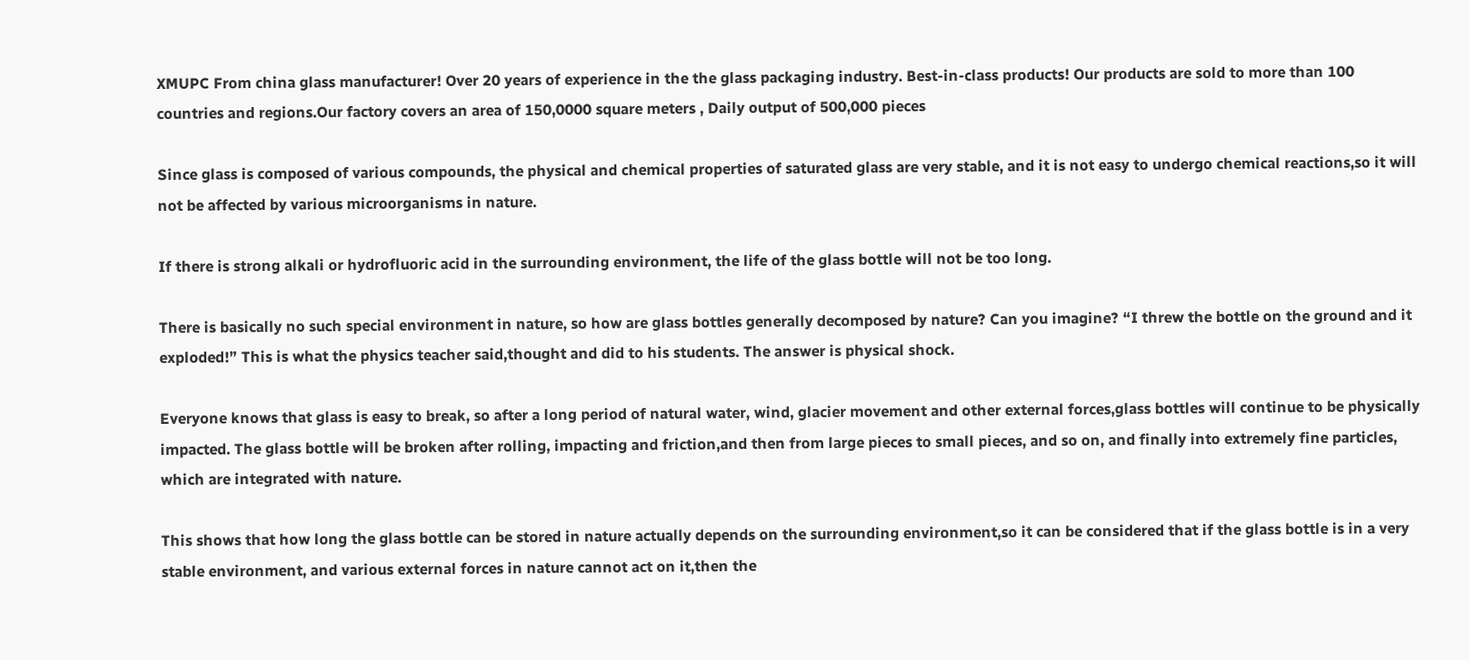XMUPC From china glass manufacturer! Over 20 years of experience in the the glass packaging industry. Best-in-class products! Our products are sold to more than 100 countries and regions.Our factory covers an area of 150,0000 square meters , Daily output of 500,000 pieces

Since glass is composed of various compounds, the physical and chemical properties of saturated glass are very stable, and it is not easy to undergo chemical reactions,so it will not be affected by various microorganisms in nature.

If there is strong alkali or hydrofluoric acid in the surrounding environment, the life of the glass bottle will not be too long.

There is basically no such special environment in nature, so how are glass bottles generally decomposed by nature? Can you imagine? “I threw the bottle on the ground and it exploded!” This is what the physics teacher said,thought and did to his students. The answer is physical shock.

Everyone knows that glass is easy to break, so after a long period of natural water, wind, glacier movement and other external forces,glass bottles will continue to be physically impacted. The glass bottle will be broken after rolling, impacting and friction,and then from large pieces to small pieces, and so on, and finally into extremely fine particles, which are integrated with nature.

This shows that how long the glass bottle can be stored in nature actually depends on the surrounding environment,so it can be considered that if the glass bottle is in a very stable environment, and various external forces in nature cannot act on it,then the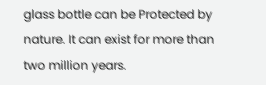glass bottle can be Protected by nature. It can exist for more than two million years.